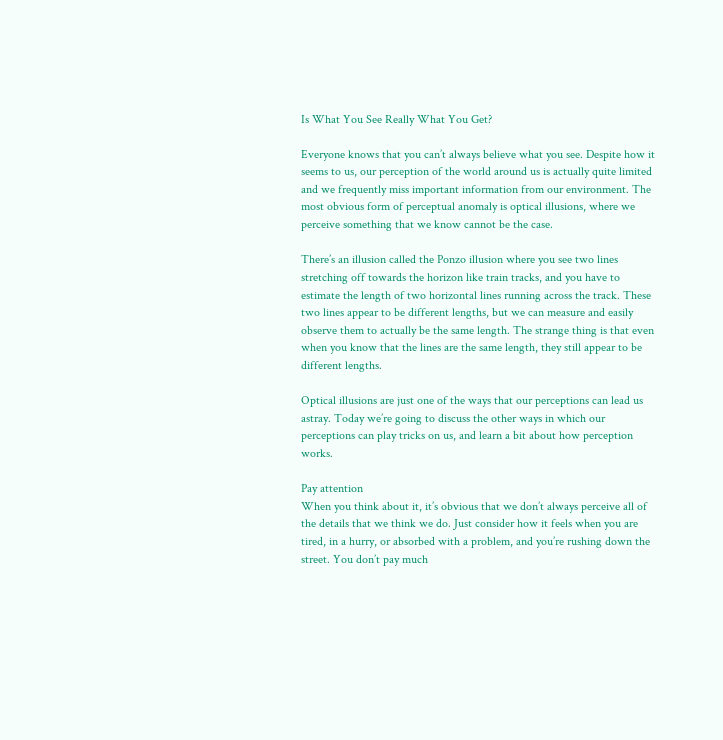Is What You See Really What You Get?

Everyone knows that you can’t always believe what you see. Despite how it seems to us, our perception of the world around us is actually quite limited and we frequently miss important information from our environment. The most obvious form of perceptual anomaly is optical illusions, where we perceive something that we know cannot be the case.

There’s an illusion called the Ponzo illusion where you see two lines stretching off towards the horizon like train tracks, and you have to estimate the length of two horizontal lines running across the track. These two lines appear to be different lengths, but we can measure and easily observe them to actually be the same length. The strange thing is that even when you know that the lines are the same length, they still appear to be different lengths.

Optical illusions are just one of the ways that our perceptions can lead us astray. Today we’re going to discuss the other ways in which our perceptions can play tricks on us, and learn a bit about how perception works.

Pay attention
When you think about it, it’s obvious that we don’t always perceive all of the details that we think we do. Just consider how it feels when you are tired, in a hurry, or absorbed with a problem, and you’re rushing down the street. You don’t pay much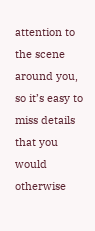attention to the scene around you, so it’s easy to miss details that you would otherwise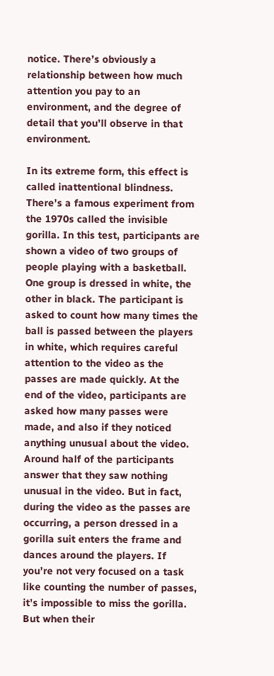notice. There’s obviously a relationship between how much attention you pay to an environment, and the degree of detail that you’ll observe in that environment.

In its extreme form, this effect is called inattentional blindness. There’s a famous experiment from the 1970s called the invisible gorilla. In this test, participants are shown a video of two groups of people playing with a basketball. One group is dressed in white, the other in black. The participant is asked to count how many times the ball is passed between the players in white, which requires careful attention to the video as the passes are made quickly. At the end of the video, participants are asked how many passes were made, and also if they noticed anything unusual about the video. Around half of the participants answer that they saw nothing unusual in the video. But in fact, during the video as the passes are occurring, a person dressed in a gorilla suit enters the frame and dances around the players. If you’re not very focused on a task like counting the number of passes, it’s impossible to miss the gorilla. But when their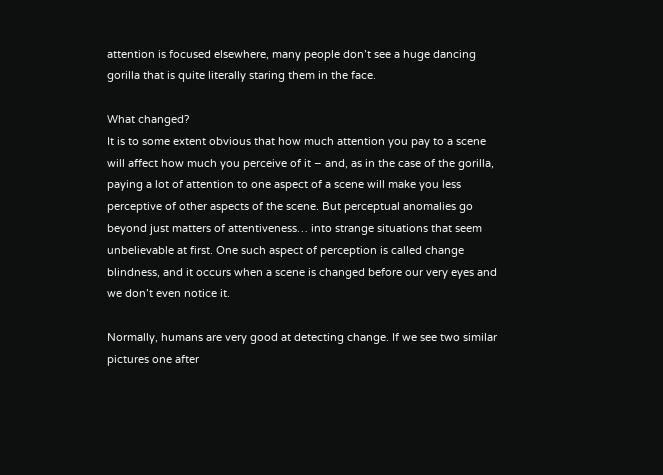attention is focused elsewhere, many people don’t see a huge dancing gorilla that is quite literally staring them in the face.

What changed?
It is to some extent obvious that how much attention you pay to a scene will affect how much you perceive of it – and, as in the case of the gorilla, paying a lot of attention to one aspect of a scene will make you less perceptive of other aspects of the scene. But perceptual anomalies go beyond just matters of attentiveness… into strange situations that seem unbelievable at first. One such aspect of perception is called change blindness, and it occurs when a scene is changed before our very eyes and we don’t even notice it.

Normally, humans are very good at detecting change. If we see two similar pictures one after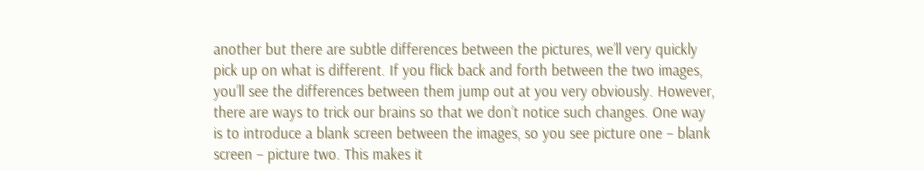another but there are subtle differences between the pictures, we’ll very quickly pick up on what is different. If you flick back and forth between the two images, you’ll see the differences between them jump out at you very obviously. However, there are ways to trick our brains so that we don’t notice such changes. One way is to introduce a blank screen between the images, so you see picture one – blank screen – picture two. This makes it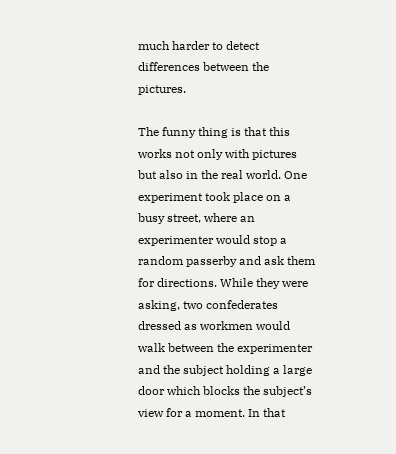much harder to detect differences between the pictures.

The funny thing is that this works not only with pictures but also in the real world. One experiment took place on a busy street, where an experimenter would stop a random passerby and ask them for directions. While they were asking, two confederates dressed as workmen would walk between the experimenter and the subject holding a large door which blocks the subject’s view for a moment. In that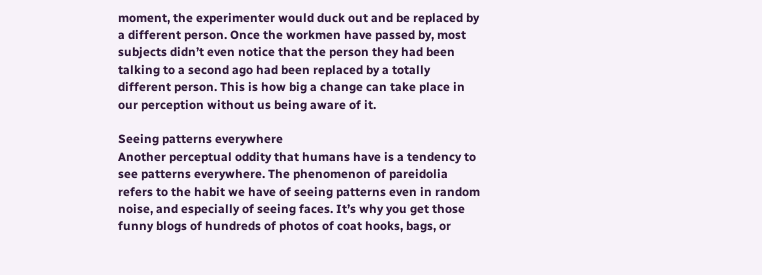moment, the experimenter would duck out and be replaced by a different person. Once the workmen have passed by, most subjects didn’t even notice that the person they had been talking to a second ago had been replaced by a totally different person. This is how big a change can take place in our perception without us being aware of it.

Seeing patterns everywhere
Another perceptual oddity that humans have is a tendency to see patterns everywhere. The phenomenon of pareidolia refers to the habit we have of seeing patterns even in random noise, and especially of seeing faces. It’s why you get those funny blogs of hundreds of photos of coat hooks, bags, or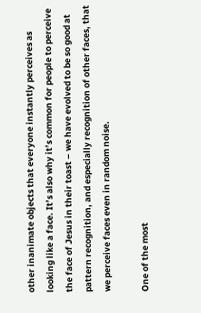other inanimate objects that everyone instantly perceives as looking like a face. It’s also why it’s common for people to perceive the face of Jesus in their toast – we have evolved to be so good at pattern recognition, and especially recognition of other faces, that we perceive faces even in random noise.

One of the most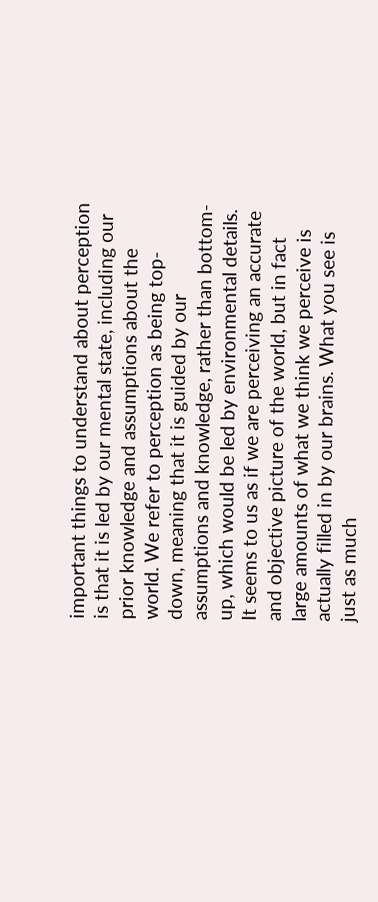important things to understand about perception is that it is led by our mental state, including our prior knowledge and assumptions about the world. We refer to perception as being top-down, meaning that it is guided by our assumptions and knowledge, rather than bottom-up, which would be led by environmental details. It seems to us as if we are perceiving an accurate and objective picture of the world, but in fact large amounts of what we think we perceive is actually filled in by our brains. What you see is just as much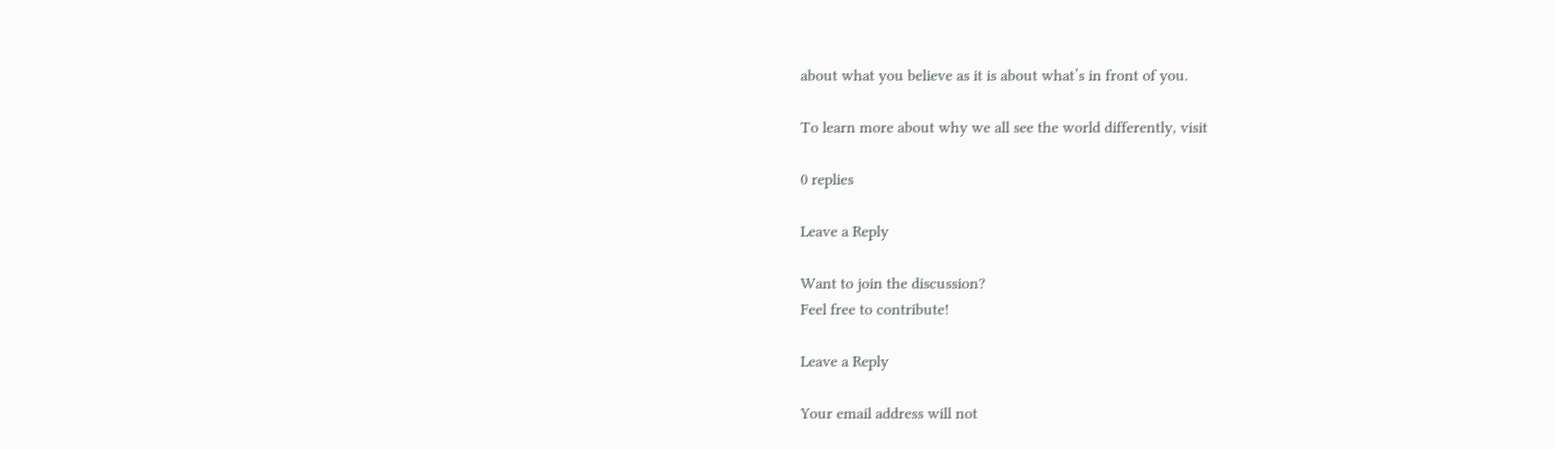about what you believe as it is about what’s in front of you.

To learn more about why we all see the world differently, visit

0 replies

Leave a Reply

Want to join the discussion?
Feel free to contribute!

Leave a Reply

Your email address will not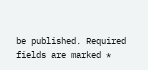be published. Required fields are marked *